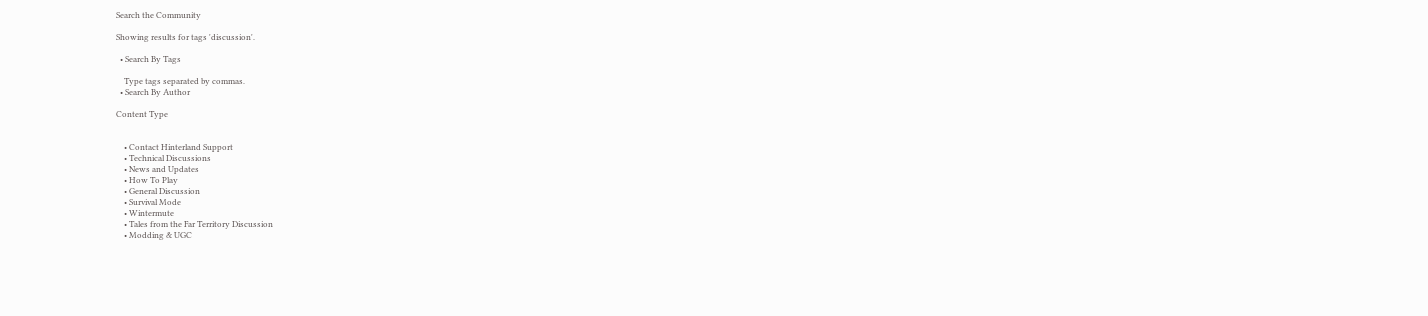Search the Community

Showing results for tags 'discussion'.

  • Search By Tags

    Type tags separated by commas.
  • Search By Author

Content Type


    • Contact Hinterland Support
    • Technical Discussions
    • News and Updates
    • How To Play
    • General Discussion
    • Survival Mode
    • Wintermute
    • Tales from the Far Territory Discussion
    • Modding & UGC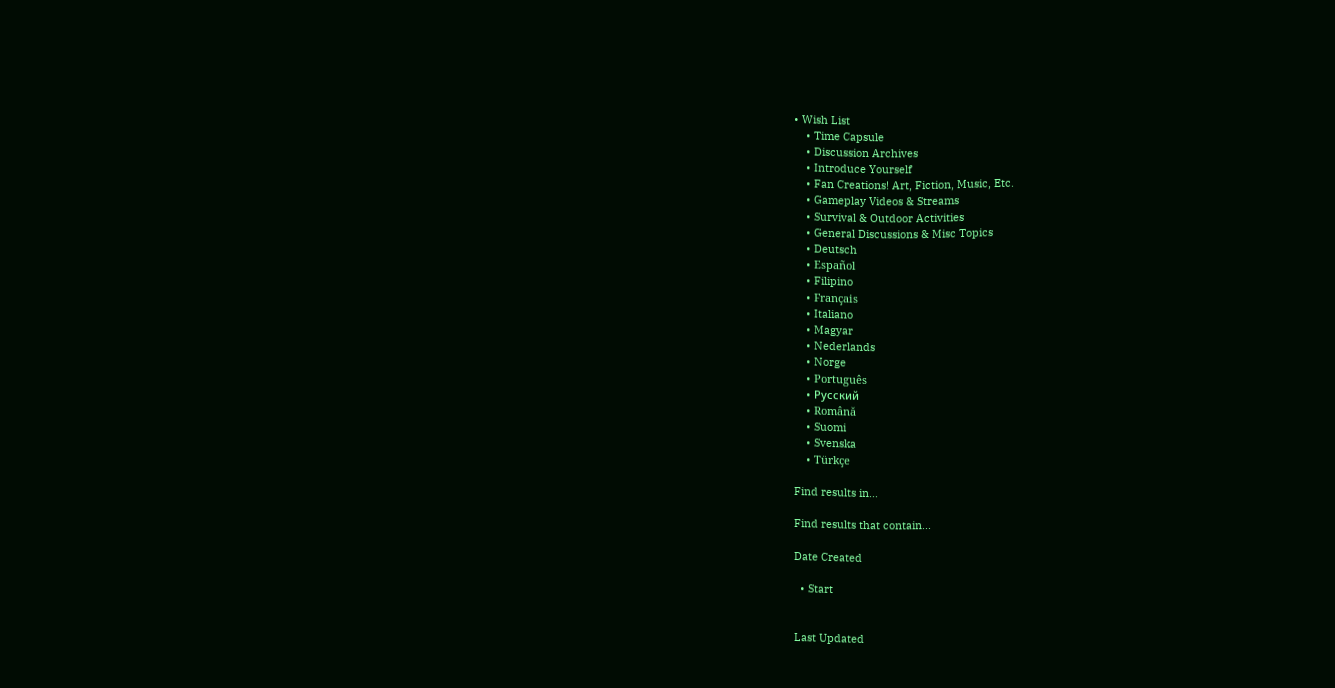• Wish List
    • Time Capsule
    • Discussion Archives
    • Introduce Yourself
    • Fan Creations! Art, Fiction, Music, Etc.
    • Gameplay Videos & Streams
    • Survival & Outdoor Activities
    • General Discussions & Misc Topics
    • Deutsch
    • Español
    • Filipino
    • Français
    • Italiano
    • Magyar
    • Nederlands
    • Norge
    • Português
    • Pусский
    • Română
    • Suomi
    • Svenska
    • Türkçe

Find results in...

Find results that contain...

Date Created

  • Start


Last Updated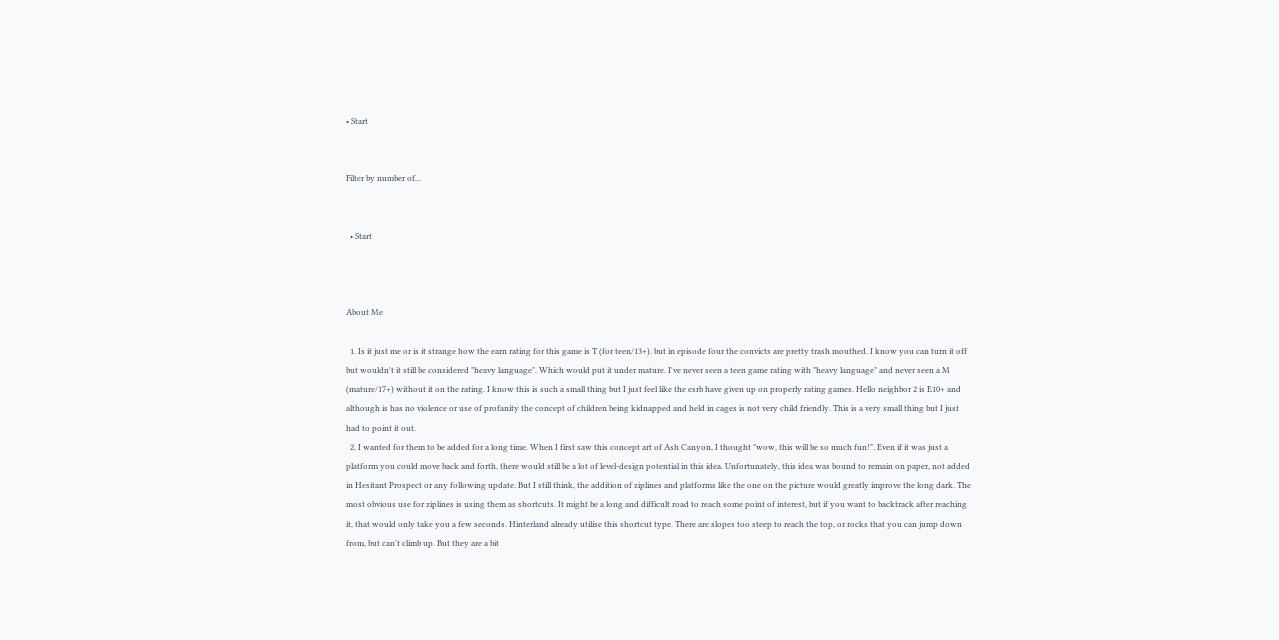• Start


Filter by number of...


  • Start



About Me

  1. Is it just me or is it strange how the earn rating for this game is T (for teen/13+). but in episode four the convicts are pretty trash mouthed. I know you can turn it off but wouldn't it still be considered "heavy language". Which would put it under mature. I've never seen a teen game rating with "heavy language" and never seen a M (mature/17+) without it on the rating. I know this is such a small thing but I just feel like the esrb have given up on properly rating games. Hello neighbor 2 is E10+ and although is has no violence or use of profanity the concept of children being kidnapped and held in cages is not very child friendly. This is a very small thing but I just had to point it out.
  2. I wanted for them to be added for a long time. When I first saw this concept art of Ash Canyon, I thought "wow, this will be so much fun!". Even if it was just a platform you could move back and forth, there would still be a lot of level-design potential in this idea. Unfortunately, this idea was bound to remain on paper, not added in Hesitant Prospect or any following update. But I still think, the addition of ziplines and platforms like the one on the picture would greatly improve the long dark. The most obvious use for ziplines is using them as shortcuts. It might be a long and difficult road to reach some point of interest, but if you want to backtrack after reaching it, that would only take you a few seconds. Hinterland already utilise this shortcut type. There are slopes too steep to reach the top, or rocks that you can jump down from, but can't climb up. But they are a bit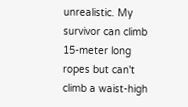unrealistic. My survivor can climb 15-meter long ropes but can't climb a waist-high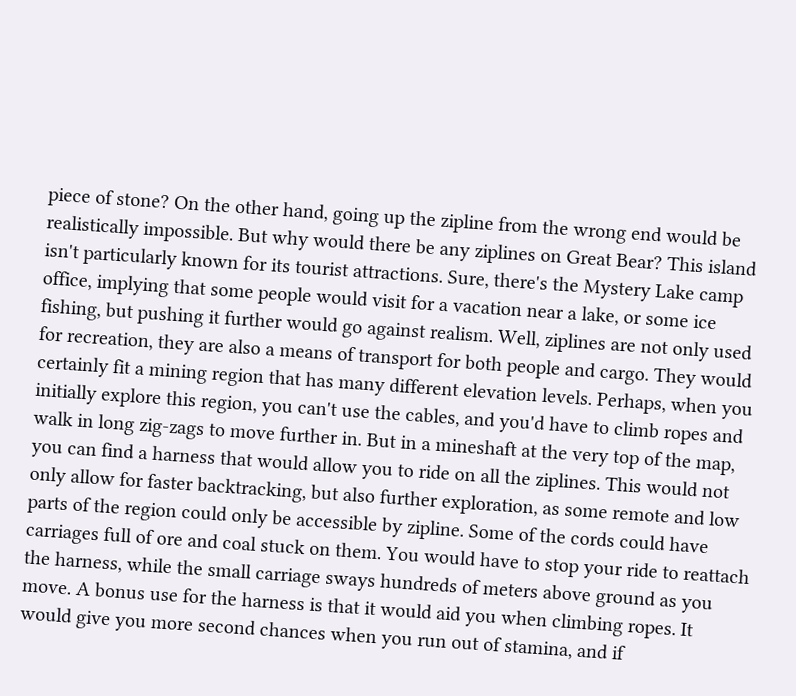piece of stone? On the other hand, going up the zipline from the wrong end would be realistically impossible. But why would there be any ziplines on Great Bear? This island isn't particularly known for its tourist attractions. Sure, there's the Mystery Lake camp office, implying that some people would visit for a vacation near a lake, or some ice fishing, but pushing it further would go against realism. Well, ziplines are not only used for recreation, they are also a means of transport for both people and cargo. They would certainly fit a mining region that has many different elevation levels. Perhaps, when you initially explore this region, you can't use the cables, and you'd have to climb ropes and walk in long zig-zags to move further in. But in a mineshaft at the very top of the map, you can find a harness that would allow you to ride on all the ziplines. This would not only allow for faster backtracking, but also further exploration, as some remote and low parts of the region could only be accessible by zipline. Some of the cords could have carriages full of ore and coal stuck on them. You would have to stop your ride to reattach the harness, while the small carriage sways hundreds of meters above ground as you move. A bonus use for the harness is that it would aid you when climbing ropes. It would give you more second chances when you run out of stamina, and if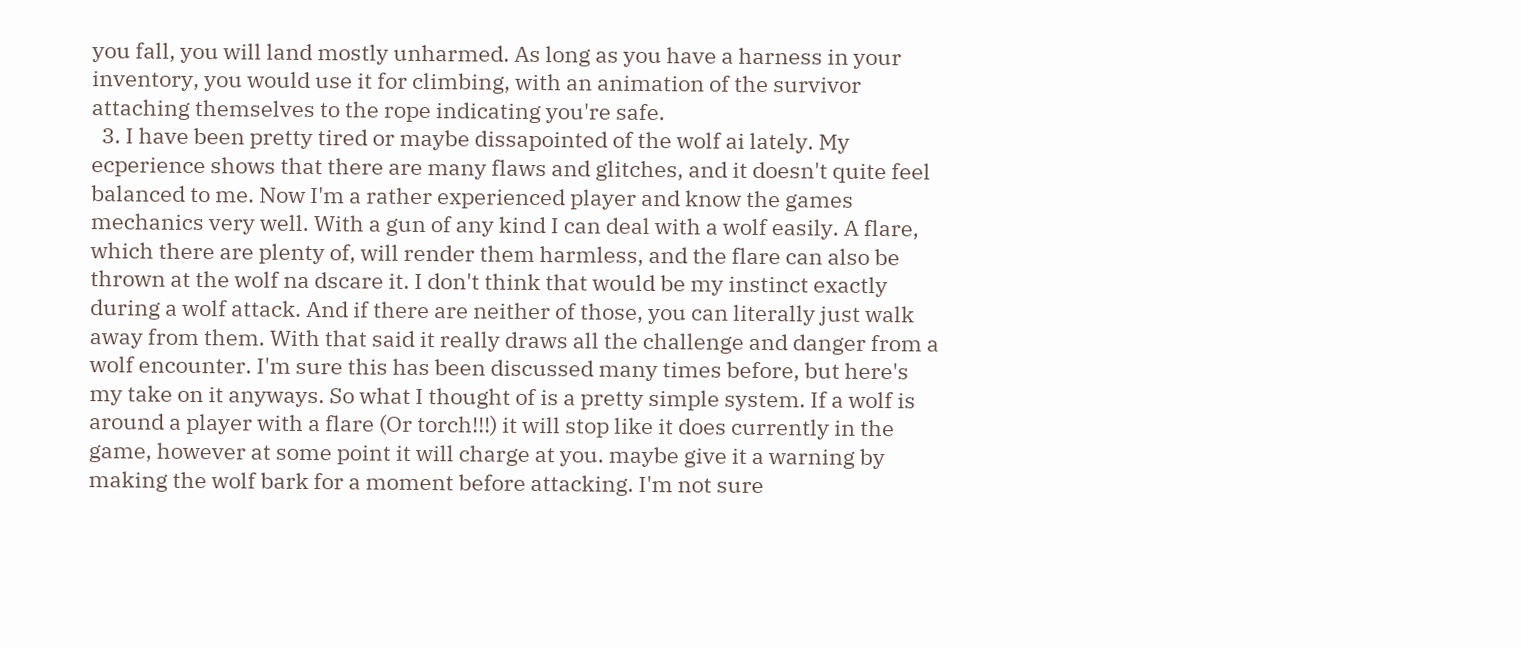you fall, you will land mostly unharmed. As long as you have a harness in your inventory, you would use it for climbing, with an animation of the survivor attaching themselves to the rope indicating you're safe.
  3. I have been pretty tired or maybe dissapointed of the wolf ai lately. My ecperience shows that there are many flaws and glitches, and it doesn't quite feel balanced to me. Now I'm a rather experienced player and know the games mechanics very well. With a gun of any kind I can deal with a wolf easily. A flare, which there are plenty of, will render them harmless, and the flare can also be thrown at the wolf na dscare it. I don't think that would be my instinct exactly during a wolf attack. And if there are neither of those, you can literally just walk away from them. With that said it really draws all the challenge and danger from a wolf encounter. I'm sure this has been discussed many times before, but here's my take on it anyways. So what I thought of is a pretty simple system. If a wolf is around a player with a flare (Or torch!!!) it will stop like it does currently in the game, however at some point it will charge at you. maybe give it a warning by making the wolf bark for a moment before attacking. I'm not sure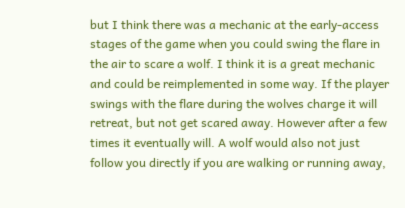but I think there was a mechanic at the early-access stages of the game when you could swing the flare in the air to scare a wolf. I think it is a great mechanic and could be reimplemented in some way. If the player swings with the flare during the wolves charge it will retreat, but not get scared away. However after a few times it eventually will. A wolf would also not just follow you directly if you are walking or running away,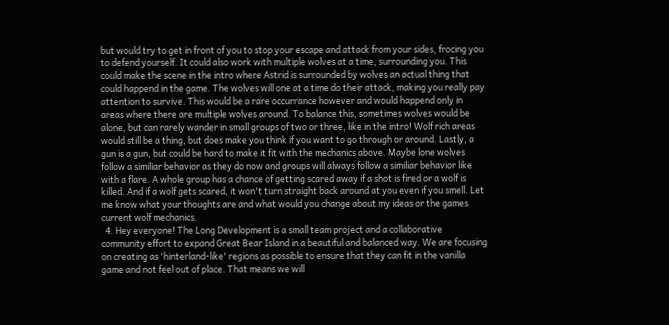but would try to get in front of you to stop your escape and attack from your sides, frocing you to defend yourself. It could also work with multiple wolves at a time, surrounding you. This could make the scene in the intro where Astrid is surrounded by wolves an actual thing that could happend in the game. The wolves will one at a time do their attack, making you really pay attention to survive. This would be a rare occurrance however and would happend only in areas where there are multiple wolves around. To balance this, sometimes wolves would be alone, but can rarely wander in small groups of two or three, like in the intro! Wolf rich areas would still be a thing, but does make you think if you want to go through or around. Lastly, a gun is a gun, but could be hard to make it fit with the mechanics above. Maybe lone wolves follow a similiar behavior as they do now and groups will always follow a similiar behavior like with a flare. A whole group has a chance of getting scared away if a shot is fired or a wolf is killed. And if a wolf gets scared, it won't turn straight back around at you even if you smell. Let me know what your thoughts are and what would you change about my ideas or the games current wolf mechanics.
  4. Hey everyone! The Long Development is a small team project and a collaborative community effort to expand Great Bear Island in a beautiful and balanced way. We are focusing on creating as 'hinterland-like' regions as possible to ensure that they can fit in the vanilla game and not feel out of place. That means we will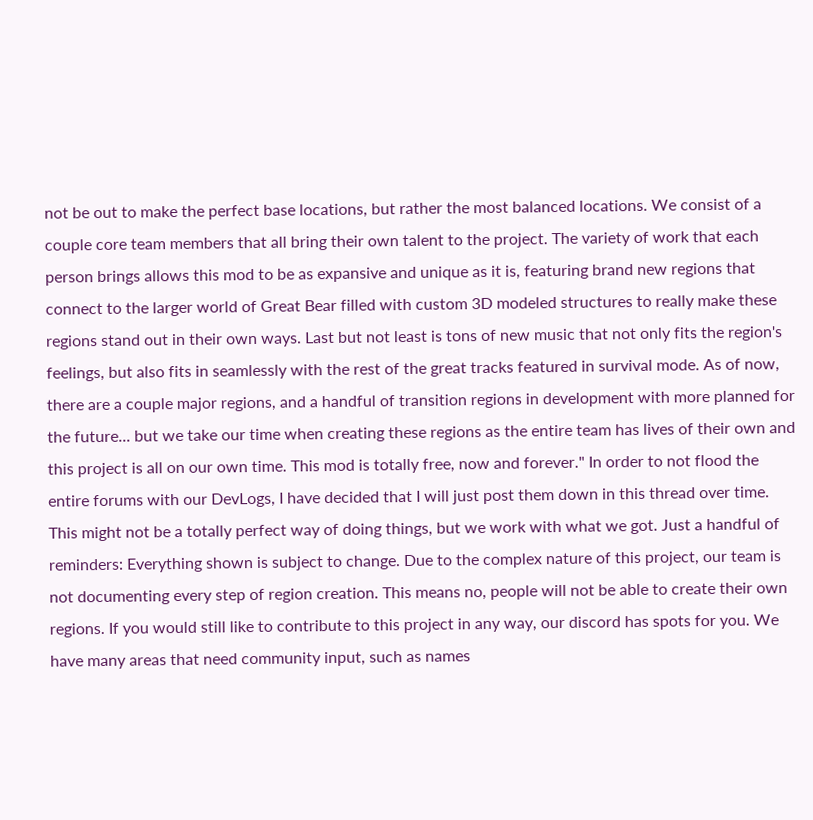not be out to make the perfect base locations, but rather the most balanced locations. We consist of a couple core team members that all bring their own talent to the project. The variety of work that each person brings allows this mod to be as expansive and unique as it is, featuring brand new regions that connect to the larger world of Great Bear filled with custom 3D modeled structures to really make these regions stand out in their own ways. Last but not least is tons of new music that not only fits the region's feelings, but also fits in seamlessly with the rest of the great tracks featured in survival mode. As of now, there are a couple major regions, and a handful of transition regions in development with more planned for the future... but we take our time when creating these regions as the entire team has lives of their own and this project is all on our own time. This mod is totally free, now and forever." In order to not flood the entire forums with our DevLogs, I have decided that I will just post them down in this thread over time. This might not be a totally perfect way of doing things, but we work with what we got. Just a handful of reminders: Everything shown is subject to change. Due to the complex nature of this project, our team is not documenting every step of region creation. This means no, people will not be able to create their own regions. If you would still like to contribute to this project in any way, our discord has spots for you. We have many areas that need community input, such as names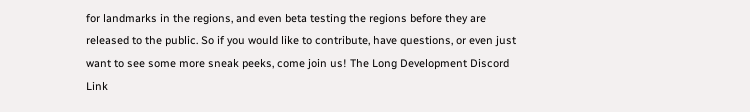for landmarks in the regions, and even beta testing the regions before they are released to the public. So if you would like to contribute, have questions, or even just want to see some more sneak peeks, come join us! The Long Development Discord Link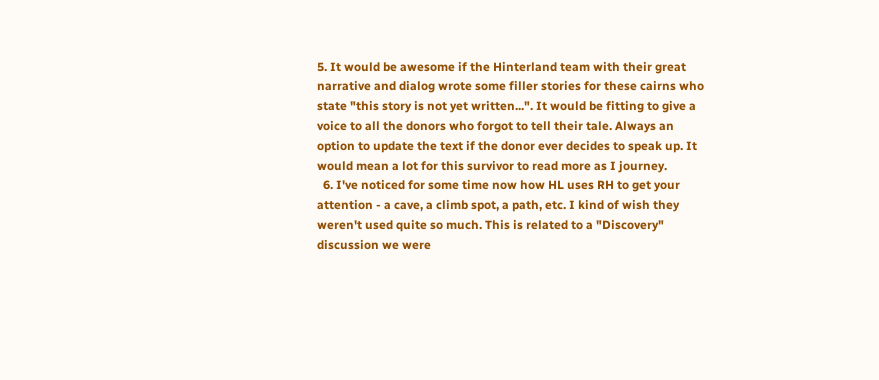5. It would be awesome if the Hinterland team with their great narrative and dialog wrote some filler stories for these cairns who state "this story is not yet written...". It would be fitting to give a voice to all the donors who forgot to tell their tale. Always an option to update the text if the donor ever decides to speak up. It would mean a lot for this survivor to read more as I journey.
  6. I've noticed for some time now how HL uses RH to get your attention - a cave, a climb spot, a path, etc. I kind of wish they weren't used quite so much. This is related to a "Discovery" discussion we were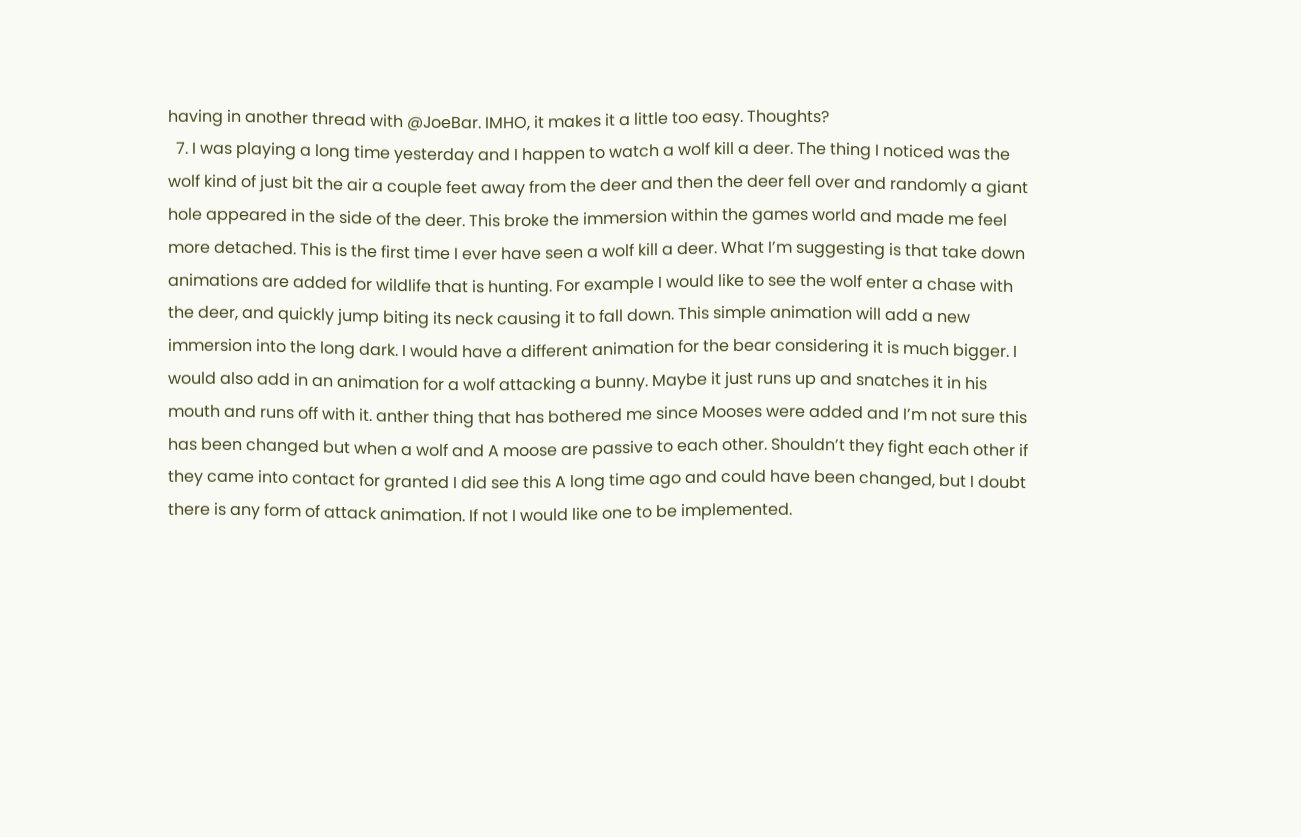having in another thread with @JoeBar. IMHO, it makes it a little too easy. Thoughts?
  7. I was playing a long time yesterday and I happen to watch a wolf kill a deer. The thing I noticed was the wolf kind of just bit the air a couple feet away from the deer and then the deer fell over and randomly a giant hole appeared in the side of the deer. This broke the immersion within the games world and made me feel more detached. This is the first time I ever have seen a wolf kill a deer. What I’m suggesting is that take down animations are added for wildlife that is hunting. For example I would like to see the wolf enter a chase with the deer, and quickly jump biting its neck causing it to fall down. This simple animation will add a new immersion into the long dark. I would have a different animation for the bear considering it is much bigger. I would also add in an animation for a wolf attacking a bunny. Maybe it just runs up and snatches it in his mouth and runs off with it. anther thing that has bothered me since Mooses were added and I’m not sure this has been changed but when a wolf and A moose are passive to each other. Shouldn’t they fight each other if they came into contact for granted I did see this A long time ago and could have been changed, but I doubt there is any form of attack animation. If not I would like one to be implemented.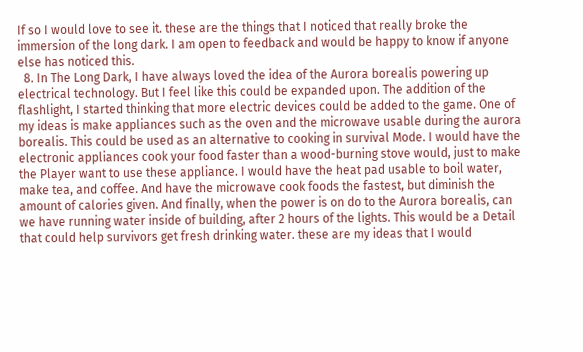If so I would love to see it. these are the things that I noticed that really broke the immersion of the long dark. I am open to feedback and would be happy to know if anyone else has noticed this.
  8. In The Long Dark, I have always loved the idea of the Aurora borealis powering up electrical technology. But I feel like this could be expanded upon. The addition of the flashlight, I started thinking that more electric devices could be added to the game. One of my ideas is make appliances such as the oven and the microwave usable during the aurora borealis. This could be used as an alternative to cooking in survival Mode. I would have the electronic appliances cook your food faster than a wood-burning stove would, just to make the Player want to use these appliance. I would have the heat pad usable to boil water, make tea, and coffee. And have the microwave cook foods the fastest, but diminish the amount of calories given. And finally, when the power is on do to the Aurora borealis, can we have running water inside of building, after 2 hours of the lights. This would be a Detail that could help survivors get fresh drinking water. these are my ideas that I would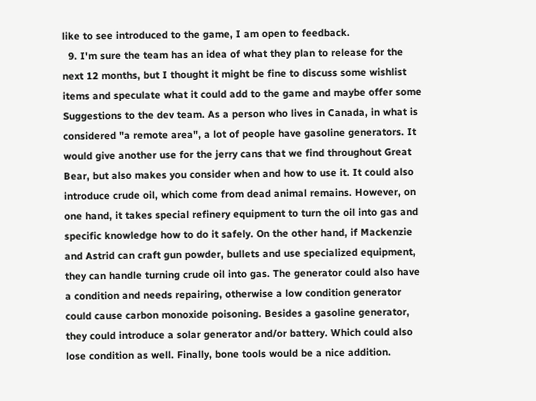like to see introduced to the game, I am open to feedback.
  9. I'm sure the team has an idea of what they plan to release for the next 12 months, but I thought it might be fine to discuss some wishlist items and speculate what it could add to the game and maybe offer some Suggestions to the dev team. As a person who lives in Canada, in what is considered "a remote area", a lot of people have gasoline generators. It would give another use for the jerry cans that we find throughout Great Bear, but also makes you consider when and how to use it. It could also introduce crude oil, which come from dead animal remains. However, on one hand, it takes special refinery equipment to turn the oil into gas and specific knowledge how to do it safely. On the other hand, if Mackenzie and Astrid can craft gun powder, bullets and use specialized equipment, they can handle turning crude oil into gas. The generator could also have a condition and needs repairing, otherwise a low condition generator could cause carbon monoxide poisoning. Besides a gasoline generator, they could introduce a solar generator and/or battery. Which could also lose condition as well. Finally, bone tools would be a nice addition.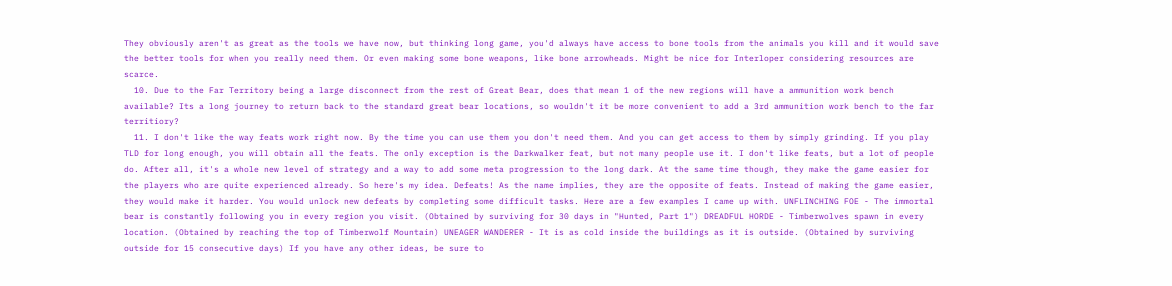They obviously aren't as great as the tools we have now, but thinking long game, you'd always have access to bone tools from the animals you kill and it would save the better tools for when you really need them. Or even making some bone weapons, like bone arrowheads. Might be nice for Interloper considering resources are scarce.
  10. Due to the Far Territory being a large disconnect from the rest of Great Bear, does that mean 1 of the new regions will have a ammunition work bench available? Its a long journey to return back to the standard great bear locations, so wouldn't it be more convenient to add a 3rd ammunition work bench to the far territiory?
  11. I don't like the way feats work right now. By the time you can use them you don't need them. And you can get access to them by simply grinding. If you play TLD for long enough, you will obtain all the feats. The only exception is the Darkwalker feat, but not many people use it. I don't like feats, but a lot of people do. After all, it's a whole new level of strategy and a way to add some meta progression to the long dark. At the same time though, they make the game easier for the players who are quite experienced already. So here's my idea. Defeats! As the name implies, they are the opposite of feats. Instead of making the game easier, they would make it harder. You would unlock new defeats by completing some difficult tasks. Here are a few examples I came up with. UNFLINCHING FOE - The immortal bear is constantly following you in every region you visit. (Obtained by surviving for 30 days in "Hunted, Part 1") DREADFUL HORDE - Timberwolves spawn in every location. (Obtained by reaching the top of Timberwolf Mountain) UNEAGER WANDERER - It is as cold inside the buildings as it is outside. (Obtained by surviving outside for 15 consecutive days) If you have any other ideas, be sure to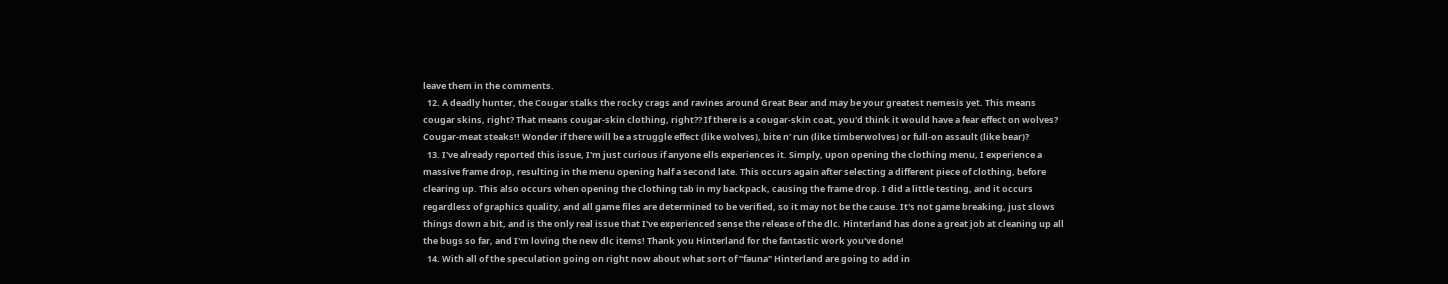leave them in the comments.
  12. A deadly hunter, the Cougar stalks the rocky crags and ravines around Great Bear and may be your greatest nemesis yet. This means cougar skins, right? That means cougar-skin clothing, right?? If there is a cougar-skin coat, you'd think it would have a fear effect on wolves? Cougar-meat steaks!! Wonder if there will be a struggle effect (like wolves), bite n' run (like timberwolves) or full-on assault (like bear)?
  13. I've already reported this issue, I'm just curious if anyone ells experiences it. Simply, upon opening the clothing menu, I experience a massive frame drop, resulting in the menu opening half a second late. This occurs again after selecting a different piece of clothing, before clearing up. This also occurs when opening the clothing tab in my backpack, causing the frame drop. I did a little testing, and it occurs regardless of graphics quality, and all game files are determined to be verified, so it may not be the cause. It's not game breaking, just slows things down a bit, and is the only real issue that I've experienced sense the release of the dlc. Hinterland has done a great job at cleaning up all the bugs so far, and I'm loving the new dlc items! Thank you Hinterland for the fantastic work you've done!
  14. With all of the speculation going on right now about what sort of "fauna" Hinterland are going to add in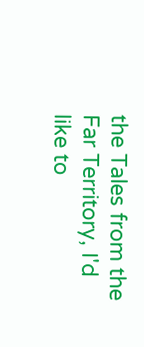the Tales from the Far Territory, I'd like to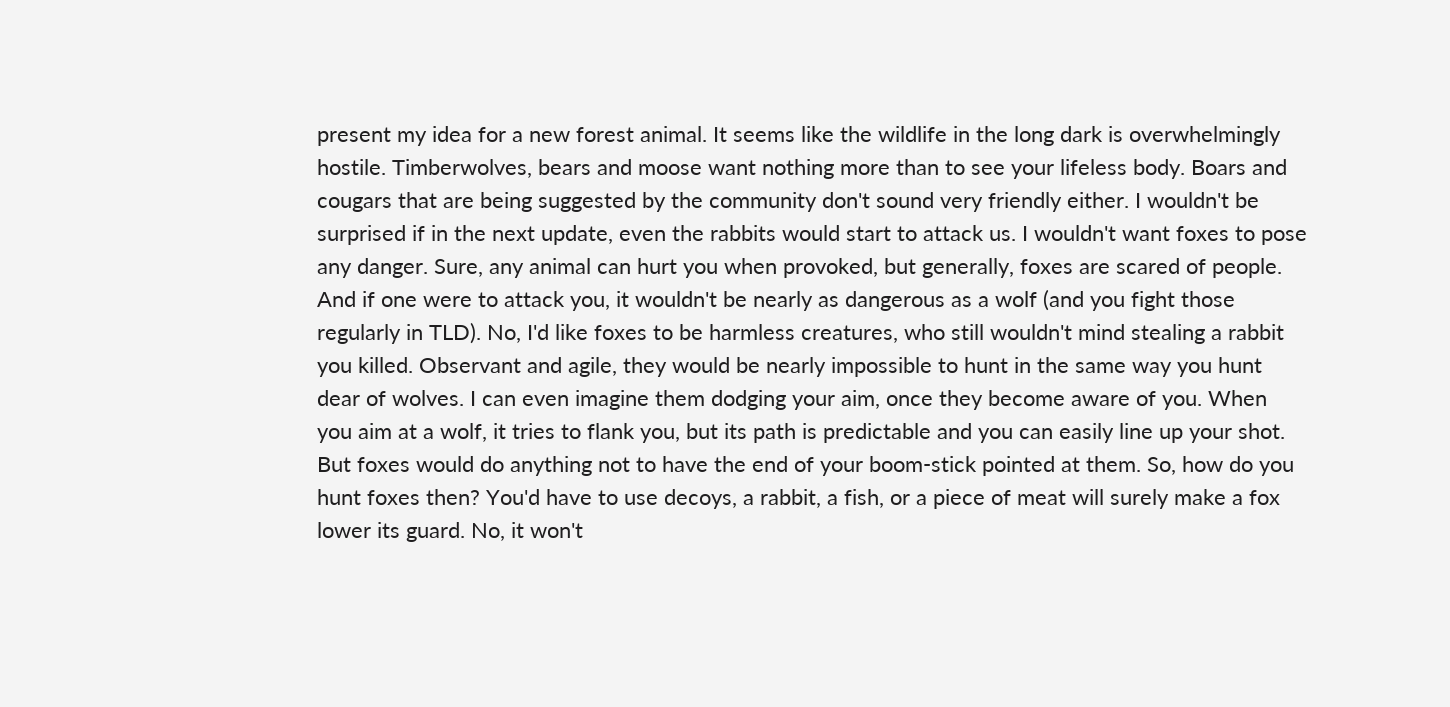present my idea for a new forest animal. It seems like the wildlife in the long dark is overwhelmingly hostile. Timberwolves, bears and moose want nothing more than to see your lifeless body. Boars and cougars that are being suggested by the community don't sound very friendly either. I wouldn't be surprised if in the next update, even the rabbits would start to attack us. I wouldn't want foxes to pose any danger. Sure, any animal can hurt you when provoked, but generally, foxes are scared of people. And if one were to attack you, it wouldn't be nearly as dangerous as a wolf (and you fight those regularly in TLD). No, I'd like foxes to be harmless creatures, who still wouldn't mind stealing a rabbit you killed. Observant and agile, they would be nearly impossible to hunt in the same way you hunt dear of wolves. I can even imagine them dodging your aim, once they become aware of you. When you aim at a wolf, it tries to flank you, but its path is predictable and you can easily line up your shot. But foxes would do anything not to have the end of your boom-stick pointed at them. So, how do you hunt foxes then? You'd have to use decoys, a rabbit, a fish, or a piece of meat will surely make a fox lower its guard. No, it won't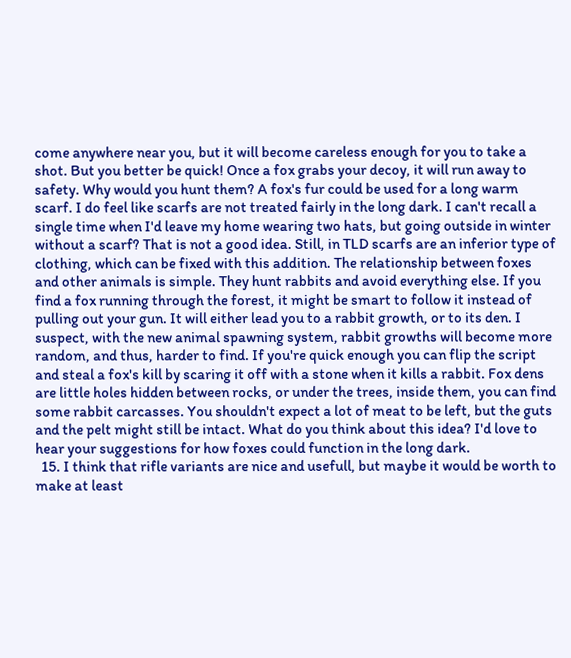come anywhere near you, but it will become careless enough for you to take a shot. But you better be quick! Once a fox grabs your decoy, it will run away to safety. Why would you hunt them? A fox's fur could be used for a long warm scarf. I do feel like scarfs are not treated fairly in the long dark. I can't recall a single time when I'd leave my home wearing two hats, but going outside in winter without a scarf? That is not a good idea. Still, in TLD scarfs are an inferior type of clothing, which can be fixed with this addition. The relationship between foxes and other animals is simple. They hunt rabbits and avoid everything else. If you find a fox running through the forest, it might be smart to follow it instead of pulling out your gun. It will either lead you to a rabbit growth, or to its den. I suspect, with the new animal spawning system, rabbit growths will become more random, and thus, harder to find. If you're quick enough you can flip the script and steal a fox's kill by scaring it off with a stone when it kills a rabbit. Fox dens are little holes hidden between rocks, or under the trees, inside them, you can find some rabbit carcasses. You shouldn't expect a lot of meat to be left, but the guts and the pelt might still be intact. What do you think about this idea? I'd love to hear your suggestions for how foxes could function in the long dark.
  15. I think that rifle variants are nice and usefull, but maybe it would be worth to make at least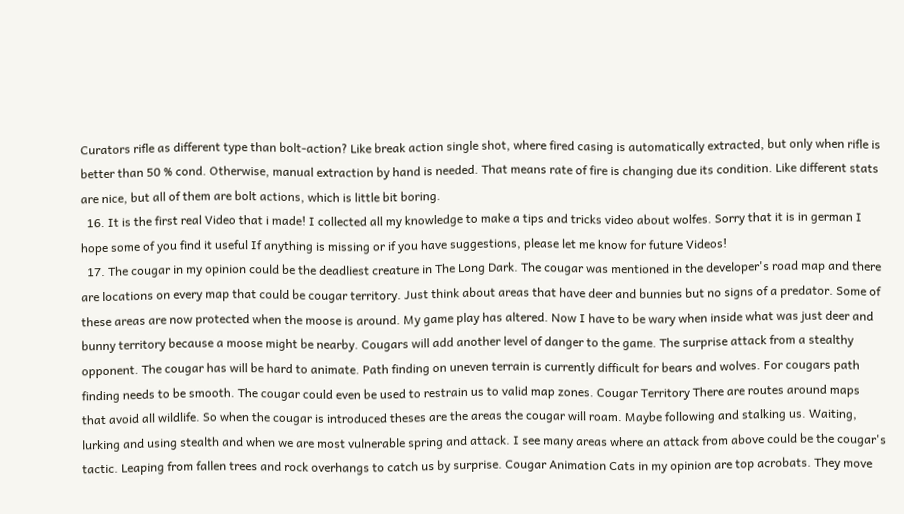Curators rifle as different type than bolt-action? Like break action single shot, where fired casing is automatically extracted, but only when rifle is better than 50 % cond. Otherwise, manual extraction by hand is needed. That means rate of fire is changing due its condition. Like different stats are nice, but all of them are bolt actions, which is little bit boring.
  16. It is the first real Video that i made! I collected all my knowledge to make a tips and tricks video about wolfes. Sorry that it is in german I hope some of you find it useful If anything is missing or if you have suggestions, please let me know for future Videos!
  17. The cougar in my opinion could be the deadliest creature in The Long Dark. The cougar was mentioned in the developer's road map and there are locations on every map that could be cougar territory. Just think about areas that have deer and bunnies but no signs of a predator. Some of these areas are now protected when the moose is around. My game play has altered. Now I have to be wary when inside what was just deer and bunny territory because a moose might be nearby. Cougars will add another level of danger to the game. The surprise attack from a stealthy opponent. The cougar has will be hard to animate. Path finding on uneven terrain is currently difficult for bears and wolves. For cougars path finding needs to be smooth. The cougar could even be used to restrain us to valid map zones. Cougar Territory There are routes around maps that avoid all wildlife. So when the cougar is introduced theses are the areas the cougar will roam. Maybe following and stalking us. Waiting, lurking and using stealth and when we are most vulnerable spring and attack. I see many areas where an attack from above could be the cougar's tactic. Leaping from fallen trees and rock overhangs to catch us by surprise. Cougar Animation Cats in my opinion are top acrobats. They move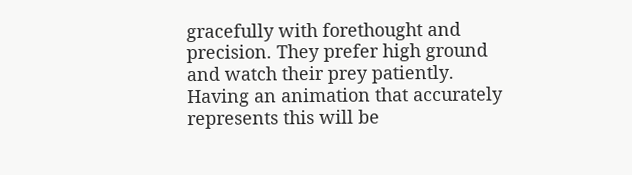gracefully with forethought and precision. They prefer high ground and watch their prey patiently. Having an animation that accurately represents this will be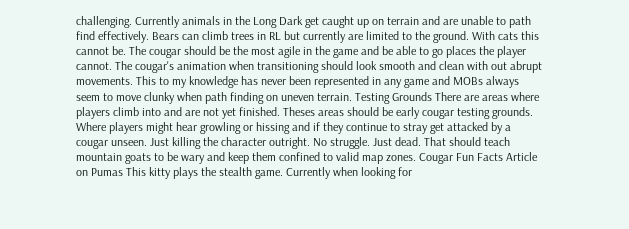challenging. Currently animals in the Long Dark get caught up on terrain and are unable to path find effectively. Bears can climb trees in RL but currently are limited to the ground. With cats this cannot be. The cougar should be the most agile in the game and be able to go places the player cannot. The cougar's animation when transitioning should look smooth and clean with out abrupt movements. This to my knowledge has never been represented in any game and MOBs always seem to move clunky when path finding on uneven terrain. Testing Grounds There are areas where players climb into and are not yet finished. Theses areas should be early cougar testing grounds. Where players might hear growling or hissing and if they continue to stray get attacked by a cougar unseen. Just killing the character outright. No struggle. Just dead. That should teach mountain goats to be wary and keep them confined to valid map zones. Cougar Fun Facts Article on Pumas This kitty plays the stealth game. Currently when looking for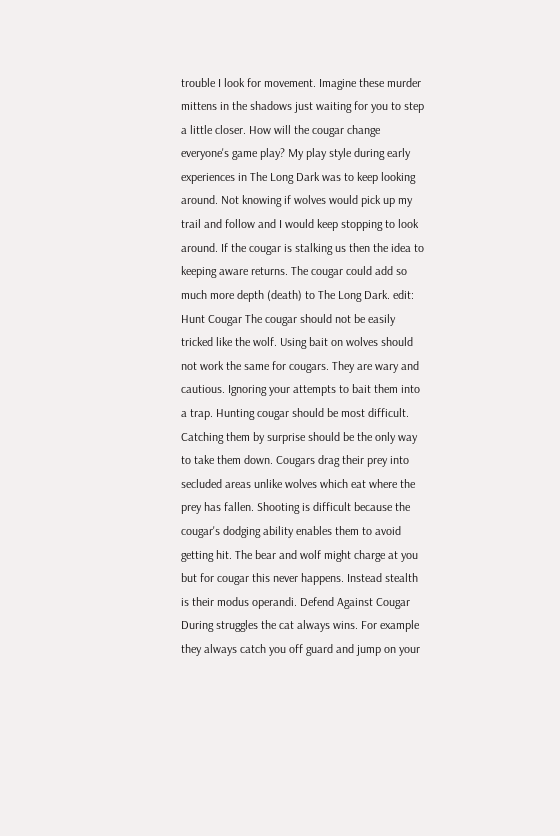trouble I look for movement. Imagine these murder mittens in the shadows just waiting for you to step a little closer. How will the cougar change everyone's game play? My play style during early experiences in The Long Dark was to keep looking around. Not knowing if wolves would pick up my trail and follow and I would keep stopping to look around. If the cougar is stalking us then the idea to keeping aware returns. The cougar could add so much more depth (death) to The Long Dark. edit: Hunt Cougar The cougar should not be easily tricked like the wolf. Using bait on wolves should not work the same for cougars. They are wary and cautious. Ignoring your attempts to bait them into a trap. Hunting cougar should be most difficult. Catching them by surprise should be the only way to take them down. Cougars drag their prey into secluded areas unlike wolves which eat where the prey has fallen. Shooting is difficult because the cougar's dodging ability enables them to avoid getting hit. The bear and wolf might charge at you but for cougar this never happens. Instead stealth is their modus operandi. Defend Against Cougar During struggles the cat always wins. For example they always catch you off guard and jump on your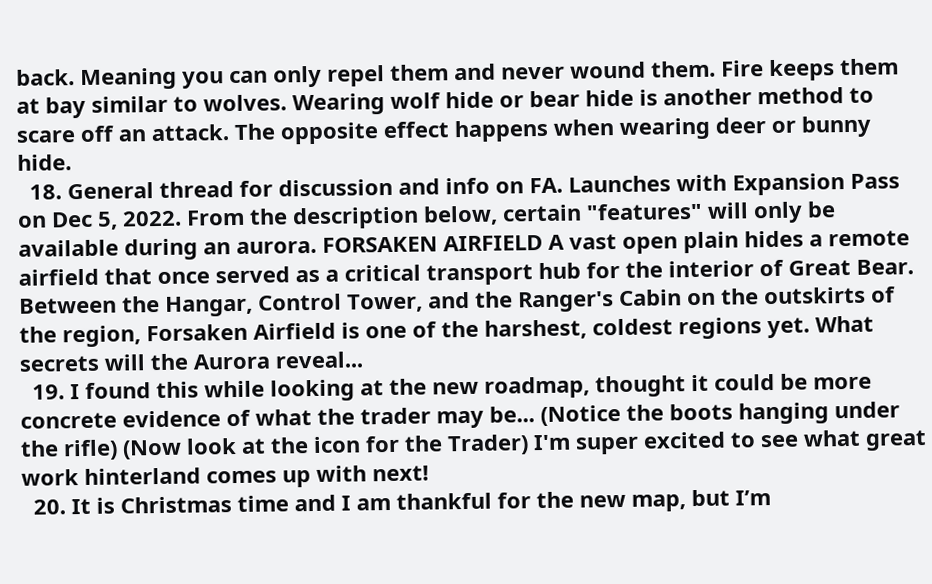back. Meaning you can only repel them and never wound them. Fire keeps them at bay similar to wolves. Wearing wolf hide or bear hide is another method to scare off an attack. The opposite effect happens when wearing deer or bunny hide.
  18. General thread for discussion and info on FA. Launches with Expansion Pass on Dec 5, 2022. From the description below, certain "features" will only be available during an aurora. FORSAKEN AIRFIELD A vast open plain hides a remote airfield that once served as a critical transport hub for the interior of Great Bear. Between the Hangar, Control Tower, and the Ranger's Cabin on the outskirts of the region, Forsaken Airfield is one of the harshest, coldest regions yet. What secrets will the Aurora reveal...
  19. I found this while looking at the new roadmap, thought it could be more concrete evidence of what the trader may be... (Notice the boots hanging under the rifle) (Now look at the icon for the Trader) I'm super excited to see what great work hinterland comes up with next!
  20. It is Christmas time and I am thankful for the new map, but I’m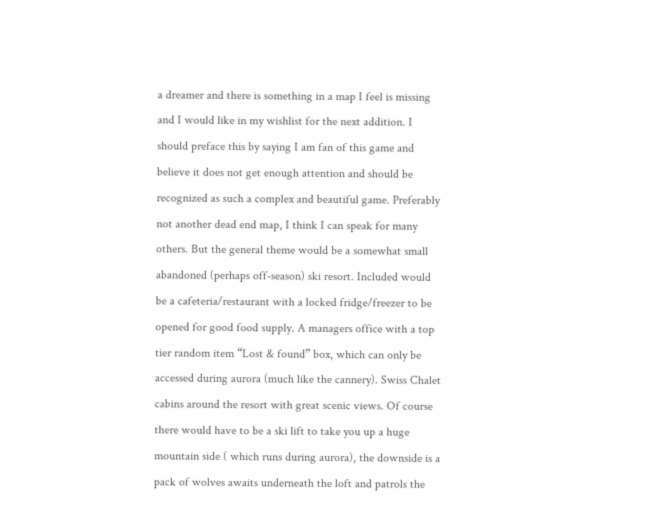a dreamer and there is something in a map I feel is missing and I would like in my wishlist for the next addition. I should preface this by saying I am fan of this game and believe it does not get enough attention and should be recognized as such a complex and beautiful game. Preferably not another dead end map, I think I can speak for many others. But the general theme would be a somewhat small abandoned (perhaps off-season) ski resort. Included would be a cafeteria/restaurant with a locked fridge/freezer to be opened for good food supply. A managers office with a top tier random item “Lost & found” box, which can only be accessed during aurora (much like the cannery). Swiss Chalet cabins around the resort with great scenic views. Of course there would have to be a ski lift to take you up a huge mountain side ( which runs during aurora), the downside is a pack of wolves awaits underneath the loft and patrols the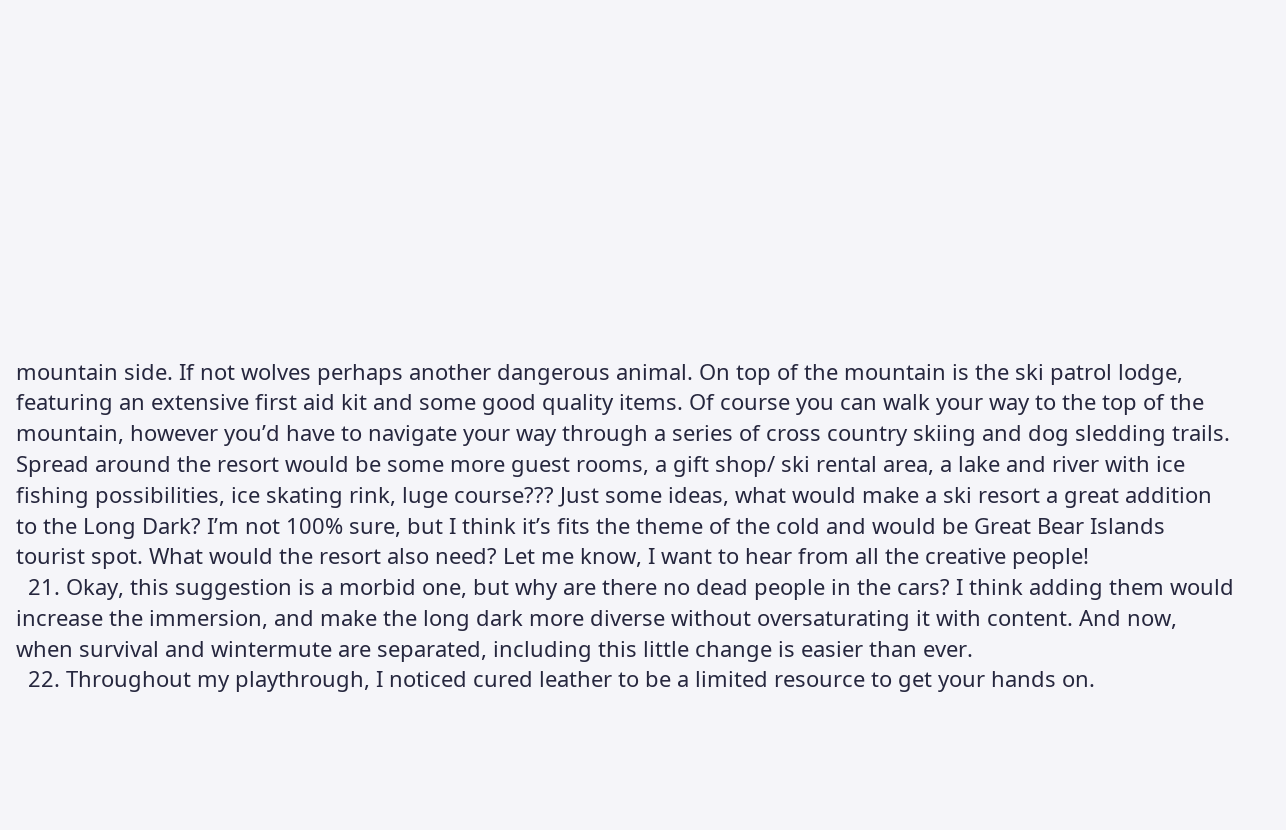mountain side. If not wolves perhaps another dangerous animal. On top of the mountain is the ski patrol lodge, featuring an extensive first aid kit and some good quality items. Of course you can walk your way to the top of the mountain, however you’d have to navigate your way through a series of cross country skiing and dog sledding trails. Spread around the resort would be some more guest rooms, a gift shop/ ski rental area, a lake and river with ice fishing possibilities, ice skating rink, luge course??? Just some ideas, what would make a ski resort a great addition to the Long Dark? I’m not 100% sure, but I think it’s fits the theme of the cold and would be Great Bear Islands tourist spot. What would the resort also need? Let me know, I want to hear from all the creative people!
  21. Okay, this suggestion is a morbid one, but why are there no dead people in the cars? I think adding them would increase the immersion, and make the long dark more diverse without oversaturating it with content. And now, when survival and wintermute are separated, including this little change is easier than ever.
  22. Throughout my playthrough, I noticed cured leather to be a limited resource to get your hands on.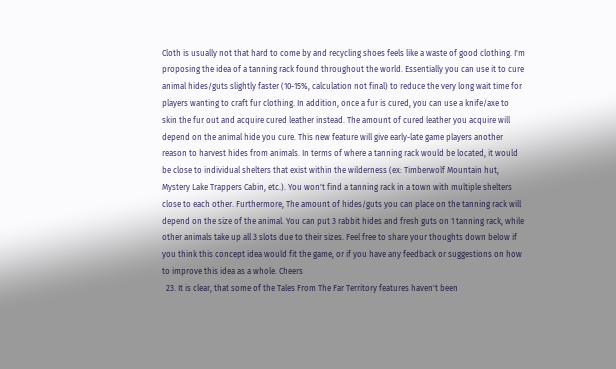Cloth is usually not that hard to come by and recycling shoes feels like a waste of good clothing. I'm proposing the idea of a tanning rack found throughout the world. Essentially you can use it to cure animal hides/guts slightly faster (10-15%, calculation not final) to reduce the very long wait time for players wanting to craft fur clothing. In addition, once a fur is cured, you can use a knife/axe to skin the fur out and acquire cured leather instead. The amount of cured leather you acquire will depend on the animal hide you cure. This new feature will give early-late game players another reason to harvest hides from animals. In terms of where a tanning rack would be located, it would be close to individual shelters that exist within the wilderness (ex: Timberwolf Mountain hut, Mystery Lake Trappers Cabin, etc.). You won't find a tanning rack in a town with multiple shelters close to each other. Furthermore, The amount of hides/guts you can place on the tanning rack will depend on the size of the animal. You can put 3 rabbit hides and fresh guts on 1 tanning rack, while other animals take up all 3 slots due to their sizes. Feel free to share your thoughts down below if you think this concept idea would fit the game, or if you have any feedback or suggestions on how to improve this idea as a whole. Cheers
  23. It is clear, that some of the Tales From The Far Territory features haven't been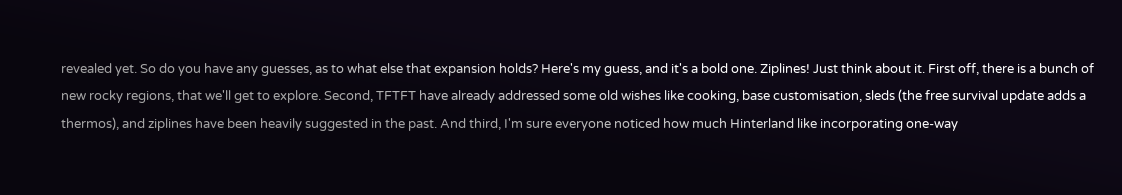revealed yet. So do you have any guesses, as to what else that expansion holds? Here's my guess, and it's a bold one. Ziplines! Just think about it. First off, there is a bunch of new rocky regions, that we'll get to explore. Second, TFTFT have already addressed some old wishes like cooking, base customisation, sleds (the free survival update adds a thermos), and ziplines have been heavily suggested in the past. And third, I'm sure everyone noticed how much Hinterland like incorporating one-way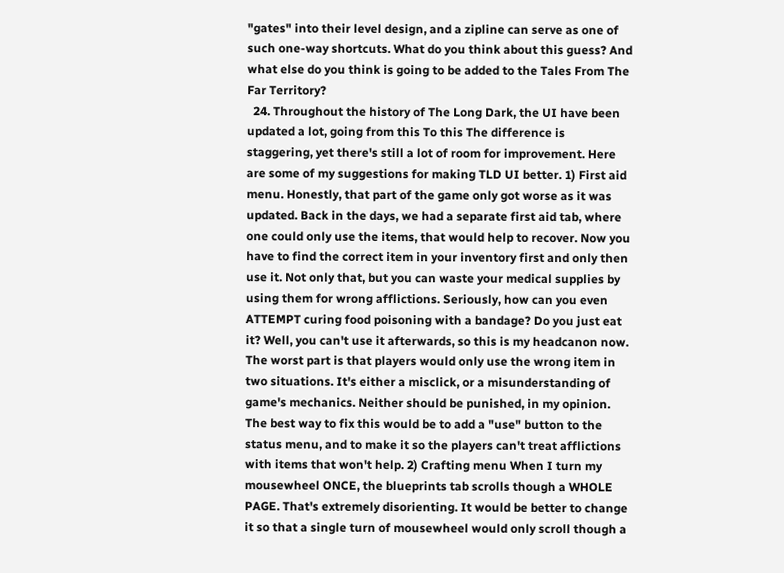"gates" into their level design, and a zipline can serve as one of such one-way shortcuts. What do you think about this guess? And what else do you think is going to be added to the Tales From The Far Territory?
  24. Throughout the history of The Long Dark, the UI have been updated a lot, going from this To this The difference is staggering, yet there's still a lot of room for improvement. Here are some of my suggestions for making TLD UI better. 1) First aid menu. Honestly, that part of the game only got worse as it was updated. Back in the days, we had a separate first aid tab, where one could only use the items, that would help to recover. Now you have to find the correct item in your inventory first and only then use it. Not only that, but you can waste your medical supplies by using them for wrong afflictions. Seriously, how can you even ATTEMPT curing food poisoning with a bandage? Do you just eat it? Well, you can't use it afterwards, so this is my headcanon now. The worst part is that players would only use the wrong item in two situations. It's either a misclick, or a misunderstanding of game's mechanics. Neither should be punished, in my opinion. The best way to fix this would be to add a "use" button to the status menu, and to make it so the players can't treat afflictions with items that won't help. 2) Crafting menu When I turn my mousewheel ONCE, the blueprints tab scrolls though a WHOLE PAGE. That's extremely disorienting. It would be better to change it so that a single turn of mousewheel would only scroll though a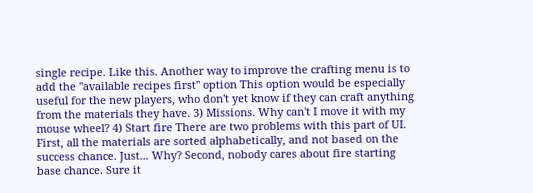single recipe. Like this. Another way to improve the crafting menu is to add the "available recipes first" option This option would be especially useful for the new players, who don't yet know if they can craft anything from the materials they have. 3) Missions. Why can't I move it with my mouse wheel? 4) Start fire There are two problems with this part of UI. First, all the materials are sorted alphabetically, and not based on the success chance. Just... Why? Second, nobody cares about fire starting base chance. Sure it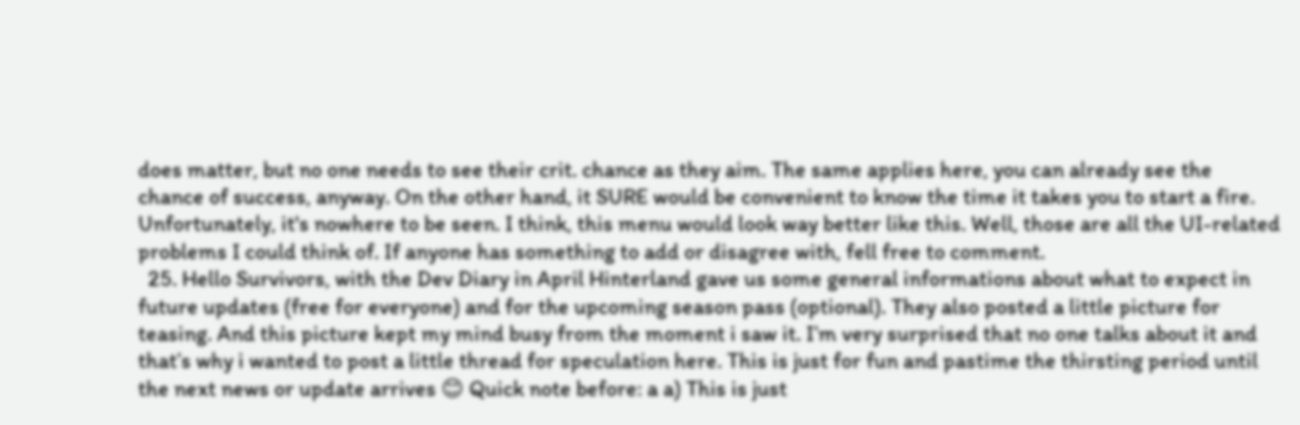does matter, but no one needs to see their crit. chance as they aim. The same applies here, you can already see the chance of success, anyway. On the other hand, it SURE would be convenient to know the time it takes you to start a fire. Unfortunately, it's nowhere to be seen. I think, this menu would look way better like this. Well, those are all the UI-related problems I could think of. If anyone has something to add or disagree with, fell free to comment.
  25. Hello Survivors, with the Dev Diary in April Hinterland gave us some general informations about what to expect in future updates (free for everyone) and for the upcoming season pass (optional). They also posted a little picture for teasing. And this picture kept my mind busy from the moment i saw it. I’m very surprised that no one talks about it and that’s why i wanted to post a little thread for speculation here. This is just for fun and pastime the thirsting period until the next news or update arrives 😊 Quick note before: a a) This is just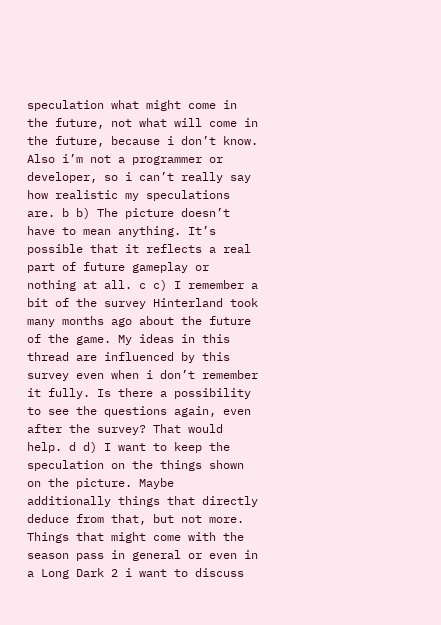speculation what might come in the future, not what will come in the future, because i don’t know. Also i’m not a programmer or developer, so i can’t really say how realistic my speculations are. b b) The picture doesn’t have to mean anything. It’s possible that it reflects a real part of future gameplay or nothing at all. c c) I remember a bit of the survey Hinterland took many months ago about the future of the game. My ideas in this thread are influenced by this survey even when i don’t remember it fully. Is there a possibility to see the questions again, even after the survey? That would help. d d) I want to keep the speculation on the things shown on the picture. Maybe additionally things that directly deduce from that, but not more. Things that might come with the season pass in general or even in a Long Dark 2 i want to discuss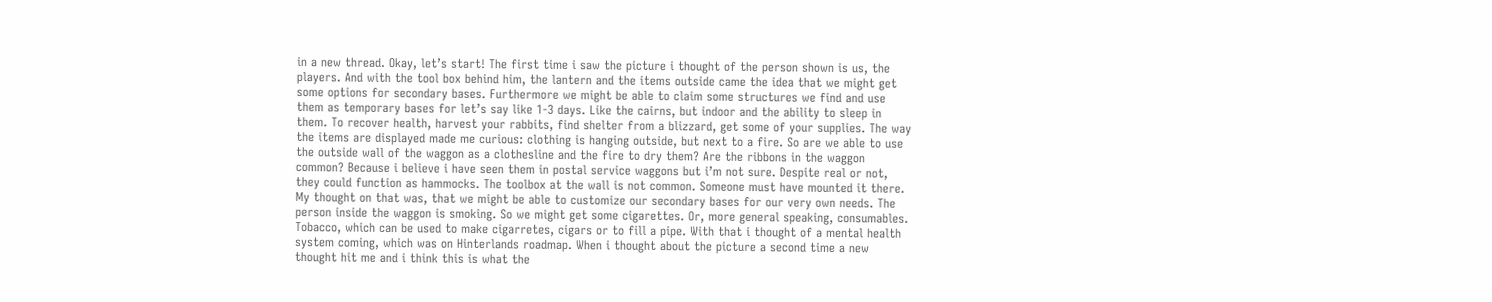in a new thread. Okay, let’s start! The first time i saw the picture i thought of the person shown is us, the players. And with the tool box behind him, the lantern and the items outside came the idea that we might get some options for secondary bases. Furthermore we might be able to claim some structures we find and use them as temporary bases for let’s say like 1-3 days. Like the cairns, but indoor and the ability to sleep in them. To recover health, harvest your rabbits, find shelter from a blizzard, get some of your supplies. The way the items are displayed made me curious: clothing is hanging outside, but next to a fire. So are we able to use the outside wall of the waggon as a clothesline and the fire to dry them? Are the ribbons in the waggon common? Because i believe i have seen them in postal service waggons but i’m not sure. Despite real or not, they could function as hammocks. The toolbox at the wall is not common. Someone must have mounted it there. My thought on that was, that we might be able to customize our secondary bases for our very own needs. The person inside the waggon is smoking. So we might get some cigarettes. Or, more general speaking, consumables. Tobacco, which can be used to make cigarretes, cigars or to fill a pipe. With that i thought of a mental health system coming, which was on Hinterlands roadmap. When i thought about the picture a second time a new thought hit me and i think this is what the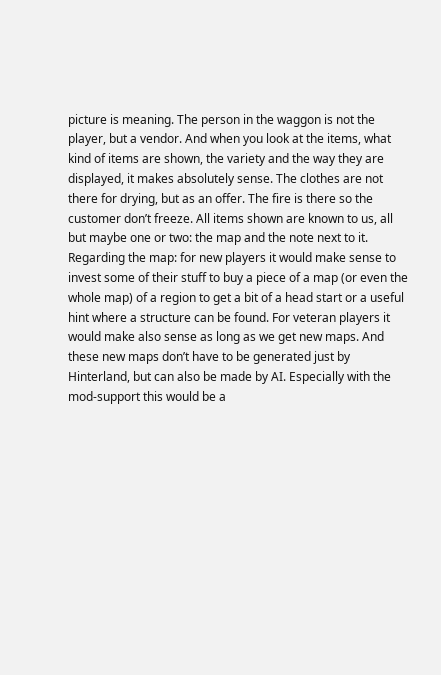picture is meaning. The person in the waggon is not the player, but a vendor. And when you look at the items, what kind of items are shown, the variety and the way they are displayed, it makes absolutely sense. The clothes are not there for drying, but as an offer. The fire is there so the customer don’t freeze. All items shown are known to us, all but maybe one or two: the map and the note next to it. Regarding the map: for new players it would make sense to invest some of their stuff to buy a piece of a map (or even the whole map) of a region to get a bit of a head start or a useful hint where a structure can be found. For veteran players it would make also sense as long as we get new maps. And these new maps don’t have to be generated just by Hinterland, but can also be made by AI. Especially with the mod-support this would be a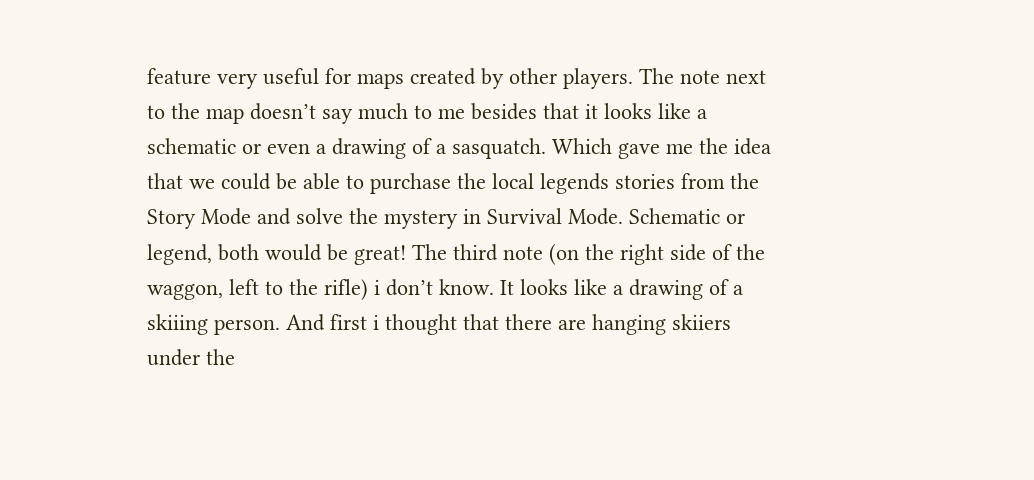feature very useful for maps created by other players. The note next to the map doesn’t say much to me besides that it looks like a schematic or even a drawing of a sasquatch. Which gave me the idea that we could be able to purchase the local legends stories from the Story Mode and solve the mystery in Survival Mode. Schematic or legend, both would be great! The third note (on the right side of the waggon, left to the rifle) i don’t know. It looks like a drawing of a skiiing person. And first i thought that there are hanging skiiers under the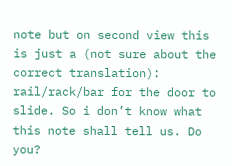note but on second view this is just a (not sure about the correct translation): rail/rack/bar for the door to slide. So i don’t know what this note shall tell us. Do you?